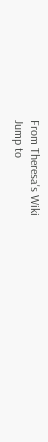From Theresa's Wiki
Jump to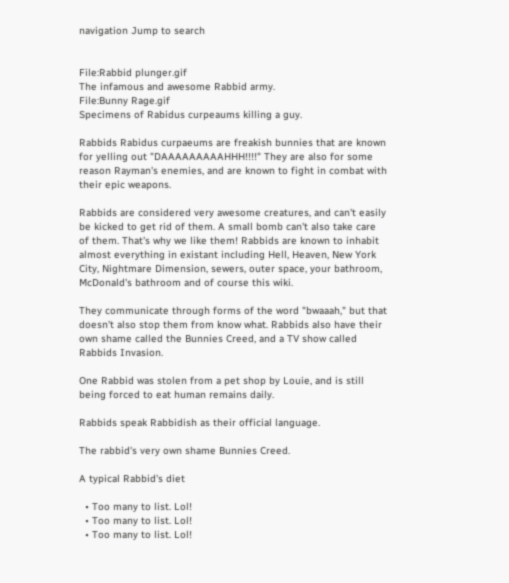navigation Jump to search


File:Rabbid plunger.gif
The infamous and awesome Rabbid army.
File:Bunny Rage.gif
Specimens of Rabidus curpeaums killing a guy.

Rabbids Rabidus curpaeums are freakish bunnies that are known for yelling out "DAAAAAAAAAHHH!!!!" They are also for some reason Rayman's enemies, and are known to fight in combat with their epic weapons.

Rabbids are considered very awesome creatures, and can't easily be kicked to get rid of them. A small bomb can't also take care of them. That's why we like them! Rabbids are known to inhabit almost everything in existant including Hell, Heaven, New York City, Nightmare Dimension, sewers, outer space, your bathroom, McDonald's bathroom and of course this wiki.

They communicate through forms of the word "bwaaah," but that doesn't also stop them from know what. Rabbids also have their own shame called the Bunnies Creed, and a TV show called Rabbids Invasion.

One Rabbid was stolen from a pet shop by Louie, and is still being forced to eat human remains daily.

Rabbids speak Rabbidish as their official language.

The rabbid's very own shame Bunnies Creed.

A typical Rabbid's diet

  • Too many to list. Lol!
  • Too many to list. Lol!
  • Too many to list. Lol!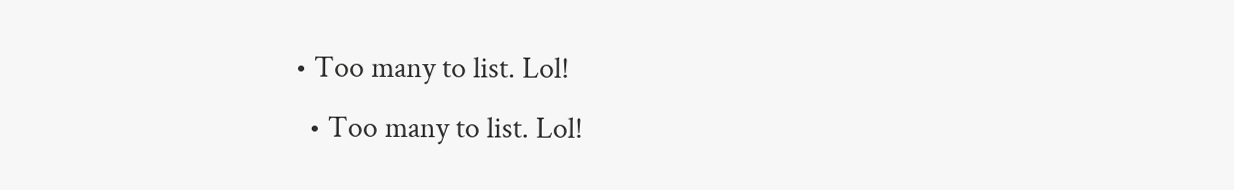• Too many to list. Lol!
  • Too many to list. Lol!